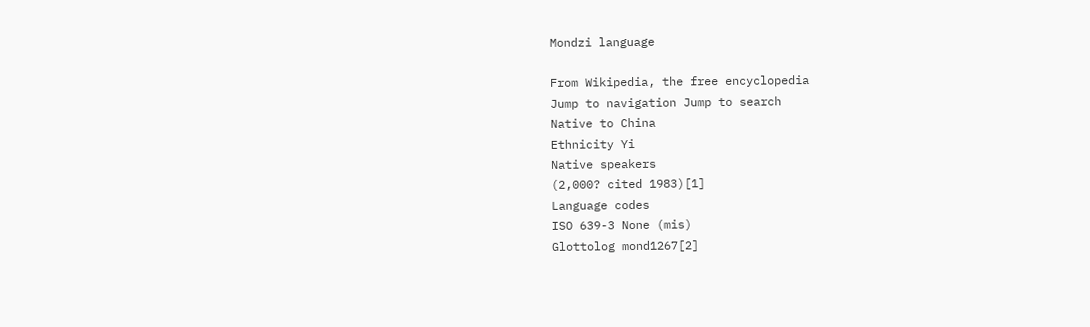Mondzi language

From Wikipedia, the free encyclopedia
Jump to navigation Jump to search
Native to China
Ethnicity Yi
Native speakers
(2,000? cited 1983)[1]
Language codes
ISO 639-3 None (mis)
Glottolog mond1267[2]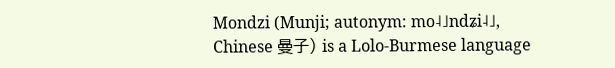Mondzi (Munji; autonym: mo˨˩ndʑi˨˩, Chinese 曼子) is a Lolo-Burmese language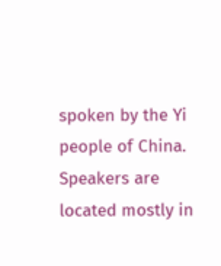spoken by the Yi people of China. Speakers are located mostly in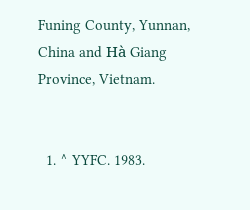Funing County, Yunnan, China and Hà Giang Province, Vietnam.


  1. ^ YYFC. 1983.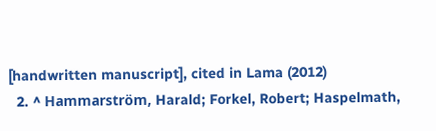[handwritten manuscript], cited in Lama (2012)
  2. ^ Hammarström, Harald; Forkel, Robert; Haspelmath,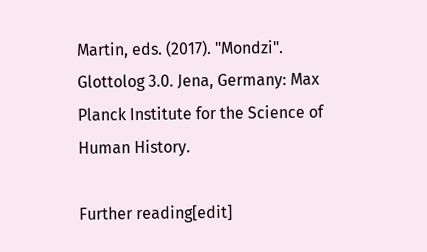Martin, eds. (2017). "Mondzi". Glottolog 3.0. Jena, Germany: Max Planck Institute for the Science of Human History.

Further reading[edit]